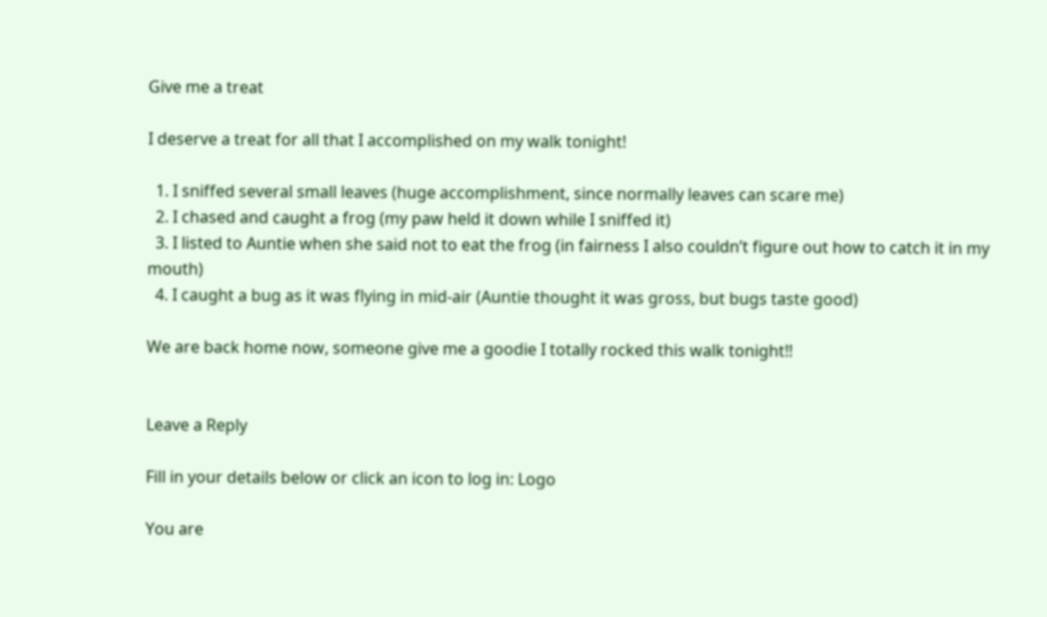Give me a treat

I deserve a treat for all that I accomplished on my walk tonight!

  1. I sniffed several small leaves (huge accomplishment, since normally leaves can scare me)
  2. I chased and caught a frog (my paw held it down while I sniffed it)
  3. I listed to Auntie when she said not to eat the frog (in fairness I also couldn’t figure out how to catch it in my mouth)
  4. I caught a bug as it was flying in mid-air (Auntie thought it was gross, but bugs taste good)

We are back home now, someone give me a goodie I totally rocked this walk tonight!!


Leave a Reply

Fill in your details below or click an icon to log in: Logo

You are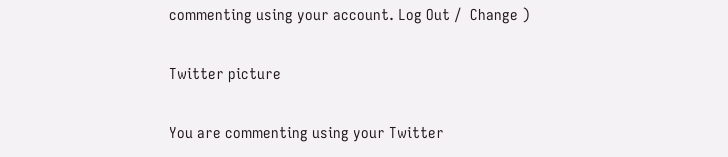commenting using your account. Log Out /  Change )

Twitter picture

You are commenting using your Twitter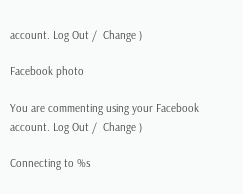account. Log Out /  Change )

Facebook photo

You are commenting using your Facebook account. Log Out /  Change )

Connecting to %s